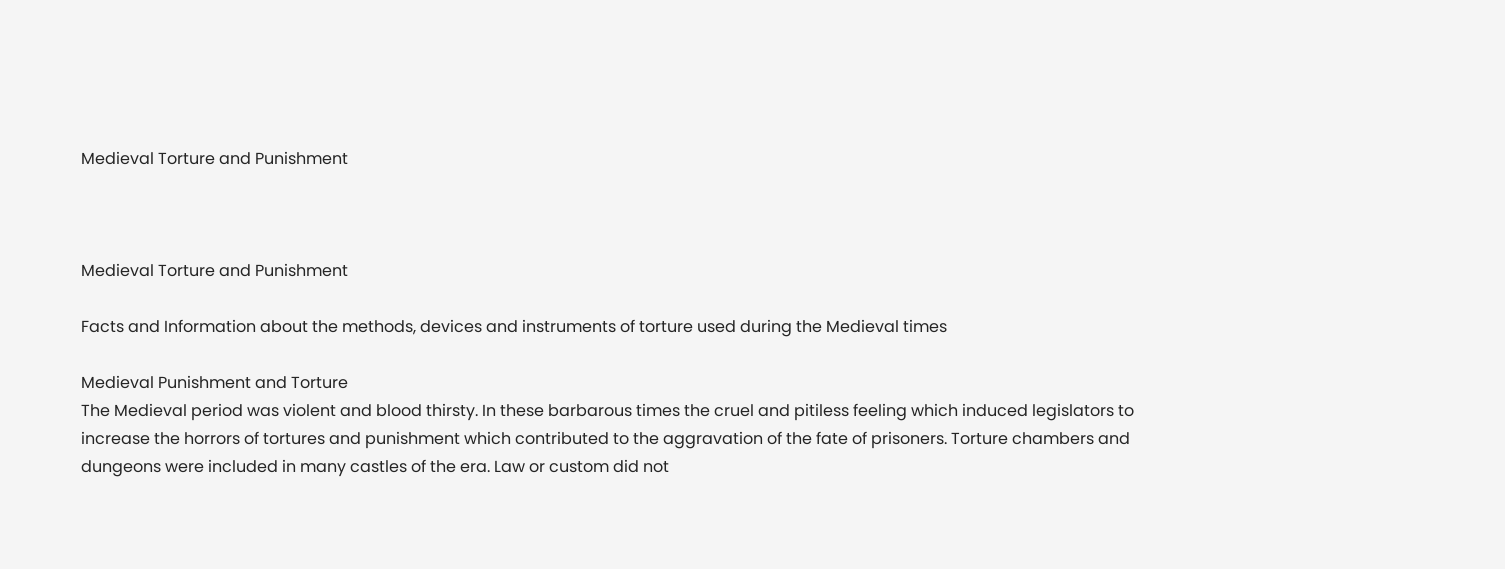Medieval Torture and Punishment



Medieval Torture and Punishment

Facts and Information about the methods, devices and instruments of torture used during the Medieval times

Medieval Punishment and Torture
The Medieval period was violent and blood thirsty. In these barbarous times the cruel and pitiless feeling which induced legislators to increase the horrors of tortures and punishment which contributed to the aggravation of the fate of prisoners. Torture chambers and dungeons were included in many castles of the era. Law or custom did not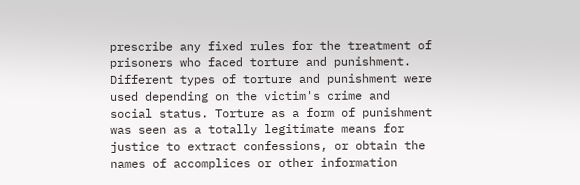prescribe any fixed rules for the treatment of prisoners who faced torture and punishment. Different types of torture and punishment were used depending on the victim's crime and social status. Torture as a form of punishment was seen as a totally legitimate means for justice to extract confessions, or obtain the names of accomplices or other information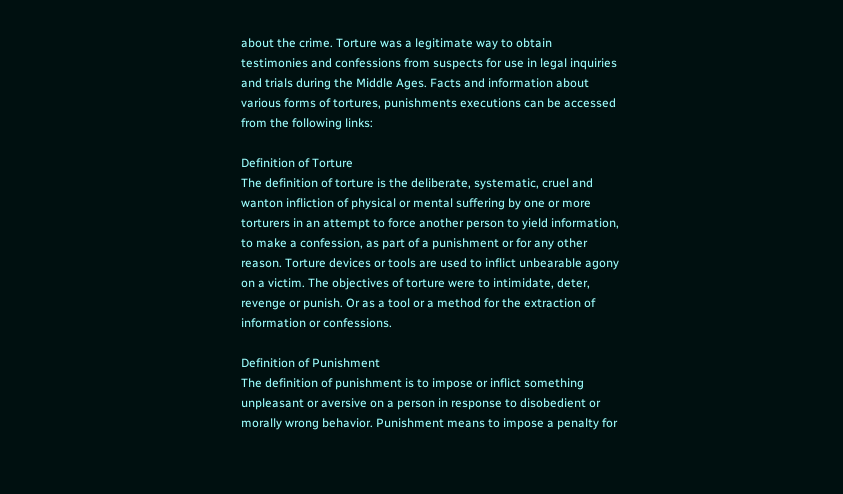about the crime. Torture was a legitimate way to obtain testimonies and confessions from suspects for use in legal inquiries and trials during the Middle Ages. Facts and information about various forms of tortures, punishments executions can be accessed from the following links:

Definition of Torture
The definition of torture is the deliberate, systematic, cruel and wanton infliction of physical or mental suffering by one or more torturers in an attempt to force another person to yield information, to make a confession, as part of a punishment or for any other reason. Torture devices or tools are used to inflict unbearable agony on a victim. The objectives of torture were to intimidate, deter, revenge or punish. Or as a tool or a method for the extraction of information or confessions.

Definition of Punishment
The definition of punishment is to impose or inflict something unpleasant or aversive on a person in response to disobedient or morally wrong behavior. Punishment means to impose a penalty for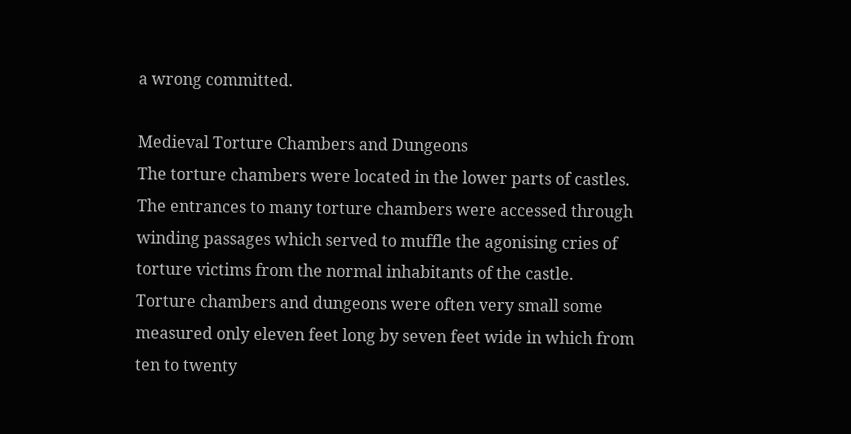a wrong committed.

Medieval Torture Chambers and Dungeons
The torture chambers were located in the lower parts of castles. The entrances to many torture chambers were accessed through winding passages which served to muffle the agonising cries of torture victims from the normal inhabitants of the castle.  Torture chambers and dungeons were often very small some measured only eleven feet long by seven feet wide in which from ten to twenty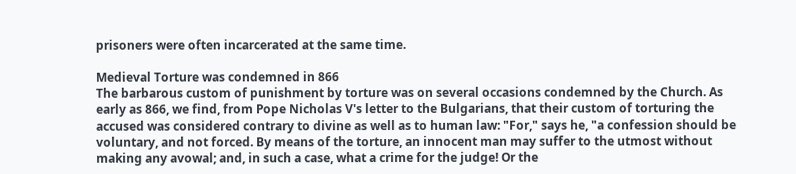prisoners were often incarcerated at the same time.

Medieval Torture was condemned in 866
The barbarous custom of punishment by torture was on several occasions condemned by the Church. As early as 866, we find, from Pope Nicholas V's letter to the Bulgarians, that their custom of torturing the accused was considered contrary to divine as well as to human law: "For," says he, "a confession should be voluntary, and not forced. By means of the torture, an innocent man may suffer to the utmost without making any avowal; and, in such a case, what a crime for the judge! Or the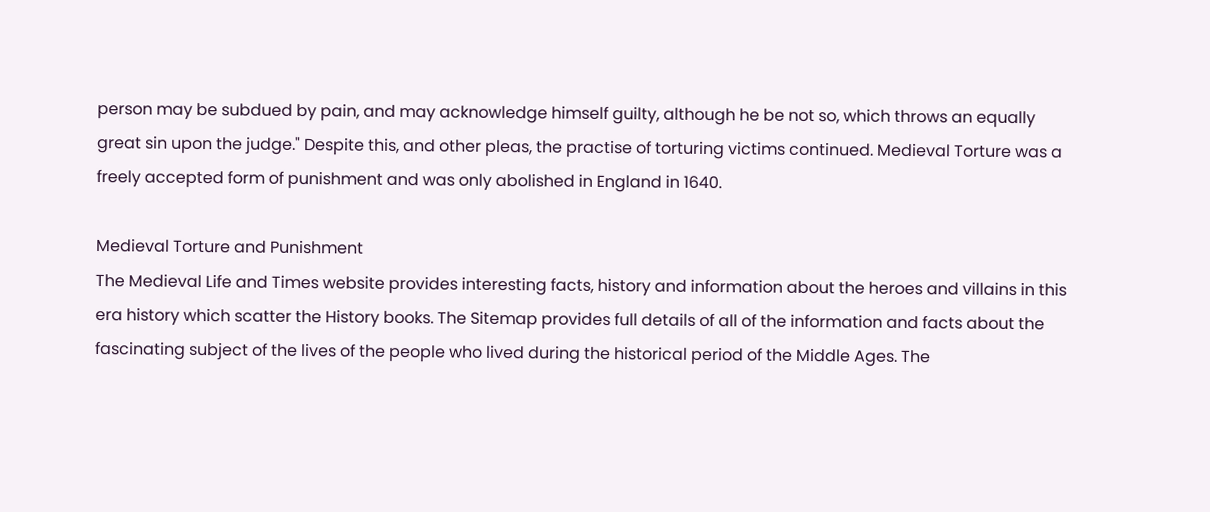person may be subdued by pain, and may acknowledge himself guilty, although he be not so, which throws an equally great sin upon the judge." Despite this, and other pleas, the practise of torturing victims continued. Medieval Torture was a freely accepted form of punishment and was only abolished in England in 1640.

Medieval Torture and Punishment
The Medieval Life and Times website provides interesting facts, history and information about the heroes and villains in this era history which scatter the History books. The Sitemap provides full details of all of the information and facts about the fascinating subject of the lives of the people who lived during the historical period of the Middle Ages. The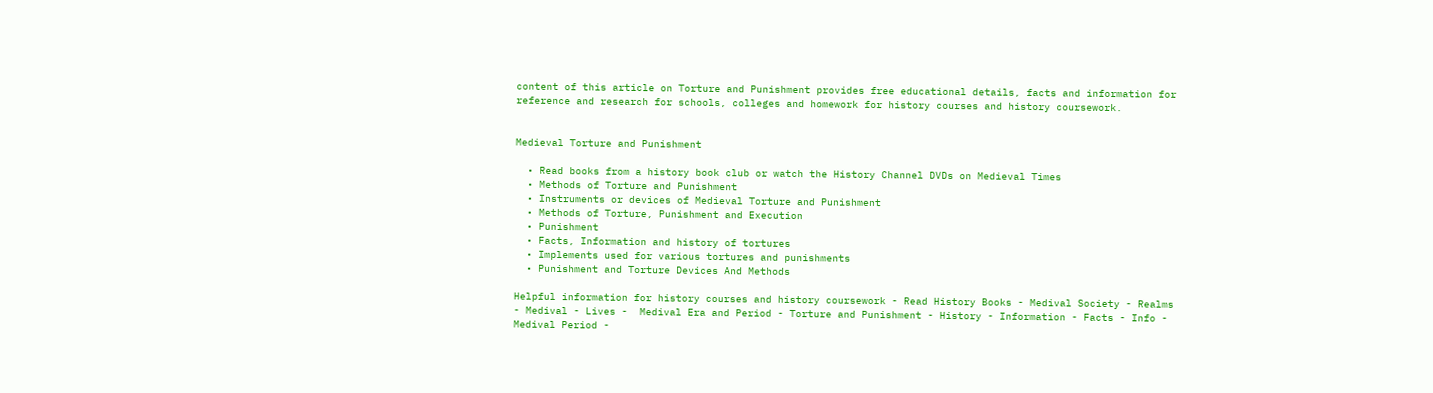content of this article on Torture and Punishment provides free educational details, facts and information for reference and research for schools, colleges and homework for history courses and history coursework.


Medieval Torture and Punishment

  • Read books from a history book club or watch the History Channel DVDs on Medieval Times
  • Methods of Torture and Punishment
  • Instruments or devices of Medieval Torture and Punishment
  • Methods of Torture, Punishment and Execution
  • Punishment
  • Facts, Information and history of tortures
  • Implements used for various tortures and punishments
  • Punishment and Torture Devices And Methods

Helpful information for history courses and history coursework - Read History Books - Medival Society - Realms - Medival - Lives -  Medival Era and Period - Torture and Punishment - History - Information - Facts - Info - Medival Period -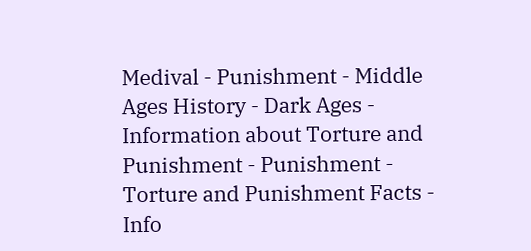Medival - Punishment - Middle Ages History - Dark Ages - Information about Torture and Punishment - Punishment - Torture and Punishment Facts - Info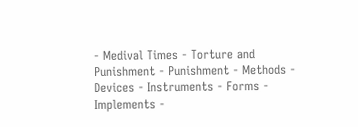- Medival Times - Torture and Punishment - Punishment - Methods - Devices - Instruments - Forms - Implements -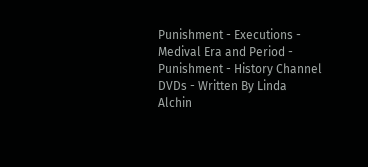Punishment - Executions - Medival Era and Period - Punishment - History Channel DVDs - Written By Linda Alchin